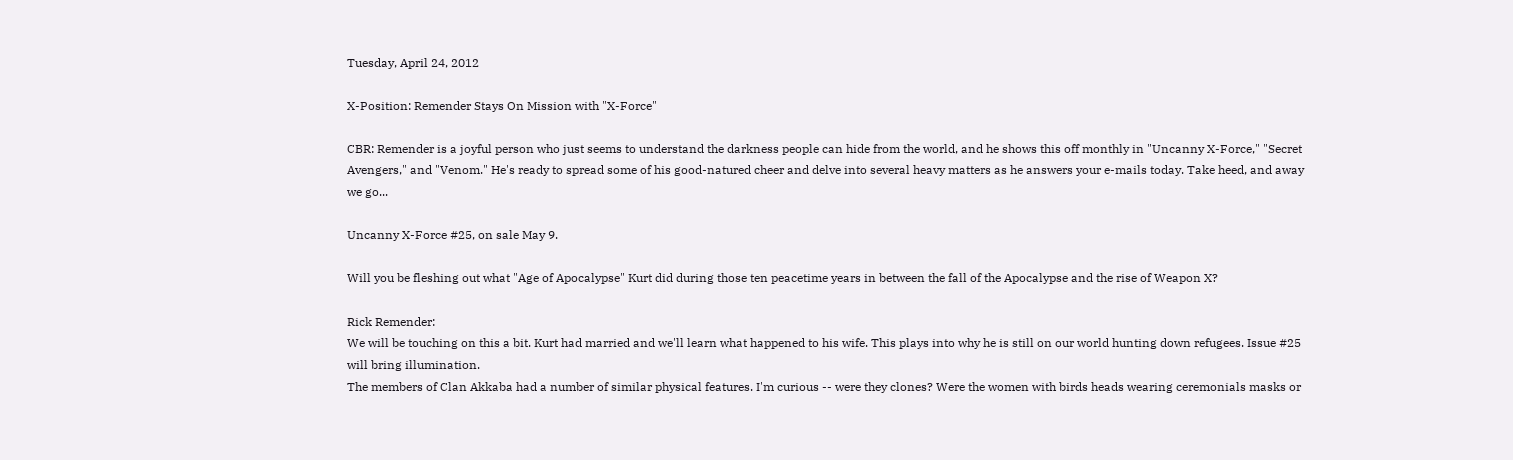Tuesday, April 24, 2012

X-Position: Remender Stays On Mission with "X-Force"

CBR: Remender is a joyful person who just seems to understand the darkness people can hide from the world, and he shows this off monthly in "Uncanny X-Force," "Secret Avengers," and "Venom." He's ready to spread some of his good-natured cheer and delve into several heavy matters as he answers your e-mails today. Take heed, and away we go...

Uncanny X-Force #25, on sale May 9.

Will you be fleshing out what "Age of Apocalypse" Kurt did during those ten peacetime years in between the fall of the Apocalypse and the rise of Weapon X?

Rick Remender:
We will be touching on this a bit. Kurt had married and we'll learn what happened to his wife. This plays into why he is still on our world hunting down refugees. Issue #25 will bring illumination.
The members of Clan Akkaba had a number of similar physical features. I'm curious -- were they clones? Were the women with birds heads wearing ceremonials masks or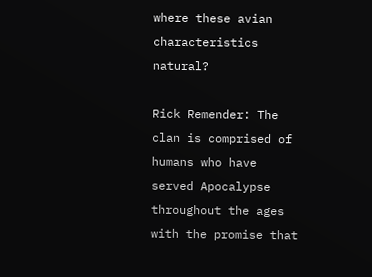where these avian characteristics natural?

Rick Remender: The clan is comprised of humans who have served Apocalypse throughout the ages with the promise that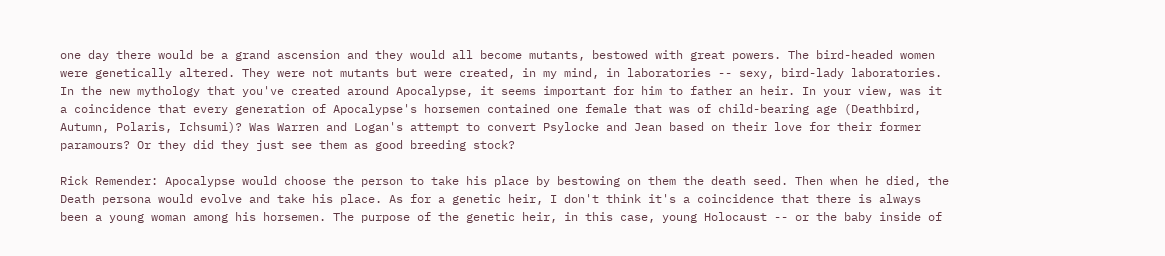one day there would be a grand ascension and they would all become mutants, bestowed with great powers. The bird-headed women were genetically altered. They were not mutants but were created, in my mind, in laboratories -- sexy, bird-lady laboratories.
In the new mythology that you've created around Apocalypse, it seems important for him to father an heir. In your view, was it a coincidence that every generation of Apocalypse's horsemen contained one female that was of child-bearing age (Deathbird, Autumn, Polaris, Ichsumi)? Was Warren and Logan's attempt to convert Psylocke and Jean based on their love for their former paramours? Or they did they just see them as good breeding stock?

Rick Remender: Apocalypse would choose the person to take his place by bestowing on them the death seed. Then when he died, the Death persona would evolve and take his place. As for a genetic heir, I don't think it's a coincidence that there is always been a young woman among his horsemen. The purpose of the genetic heir, in this case, young Holocaust -- or the baby inside of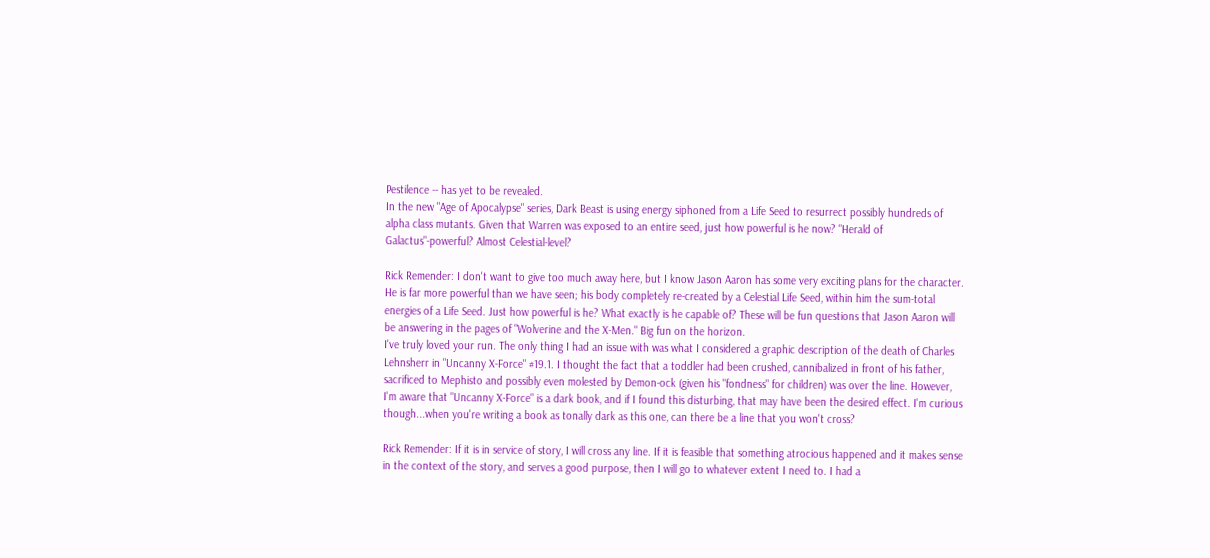Pestilence -- has yet to be revealed.
In the new "Age of Apocalypse" series, Dark Beast is using energy siphoned from a Life Seed to resurrect possibly hundreds of alpha class mutants. Given that Warren was exposed to an entire seed, just how powerful is he now? "Herald of Galactus"-powerful? Almost Celestial-level?

Rick Remender: I don't want to give too much away here, but I know Jason Aaron has some very exciting plans for the character. He is far more powerful than we have seen; his body completely re-created by a Celestial Life Seed, within him the sum-total energies of a Life Seed. Just how powerful is he? What exactly is he capable of? These will be fun questions that Jason Aaron will be answering in the pages of "Wolverine and the X-Men." Big fun on the horizon.
I've truly loved your run. The only thing I had an issue with was what I considered a graphic description of the death of Charles Lehnsherr in "Uncanny X-Force" #19.1. I thought the fact that a toddler had been crushed, cannibalized in front of his father, sacrificed to Mephisto and possibly even molested by Demon-ock (given his "fondness" for children) was over the line. However, I'm aware that "Uncanny X-Force" is a dark book, and if I found this disturbing, that may have been the desired effect. I'm curious though...when you're writing a book as tonally dark as this one, can there be a line that you won't cross?

Rick Remender: If it is in service of story, I will cross any line. If it is feasible that something atrocious happened and it makes sense in the context of the story, and serves a good purpose, then I will go to whatever extent I need to. I had a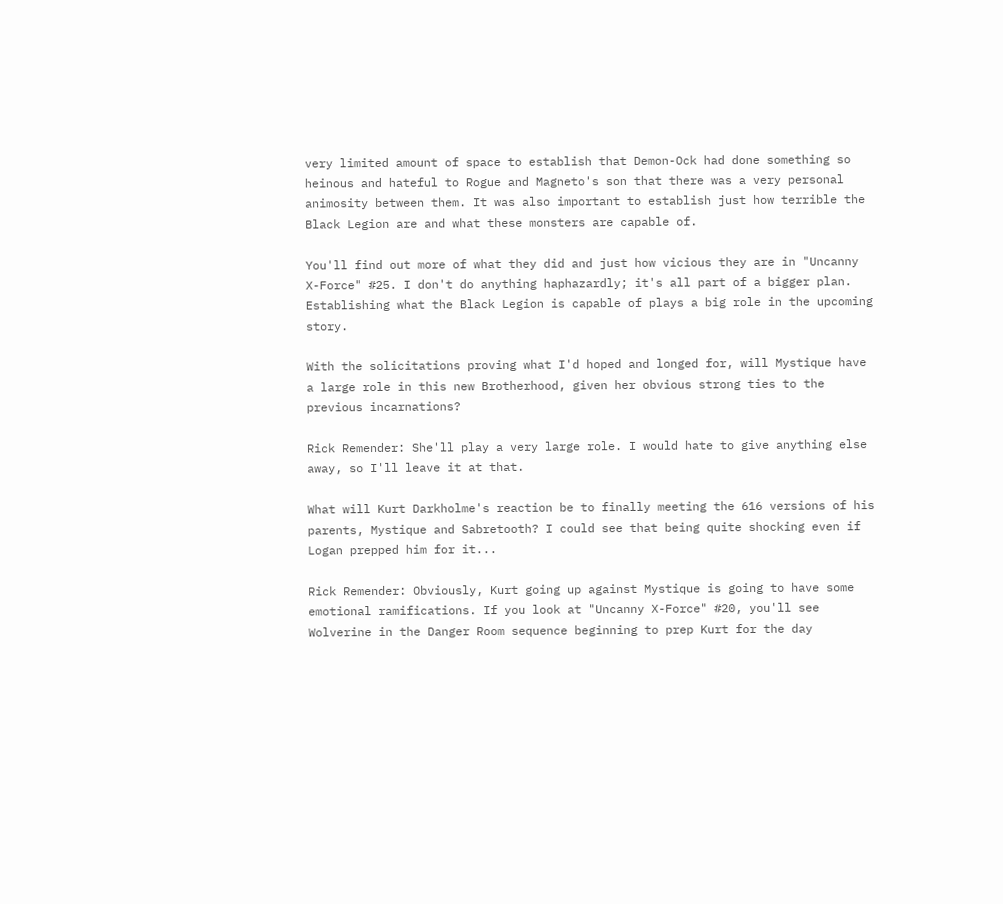very limited amount of space to establish that Demon-Ock had done something so heinous and hateful to Rogue and Magneto's son that there was a very personal animosity between them. It was also important to establish just how terrible the Black Legion are and what these monsters are capable of.

You'll find out more of what they did and just how vicious they are in "Uncanny X-Force" #25. I don't do anything haphazardly; it's all part of a bigger plan. Establishing what the Black Legion is capable of plays a big role in the upcoming story.

With the solicitations proving what I'd hoped and longed for, will Mystique have a large role in this new Brotherhood, given her obvious strong ties to the previous incarnations?

Rick Remender: She'll play a very large role. I would hate to give anything else away, so I'll leave it at that.

What will Kurt Darkholme's reaction be to finally meeting the 616 versions of his parents, Mystique and Sabretooth? I could see that being quite shocking even if Logan prepped him for it...

Rick Remender: Obviously, Kurt going up against Mystique is going to have some emotional ramifications. If you look at "Uncanny X-Force" #20, you'll see Wolverine in the Danger Room sequence beginning to prep Kurt for the day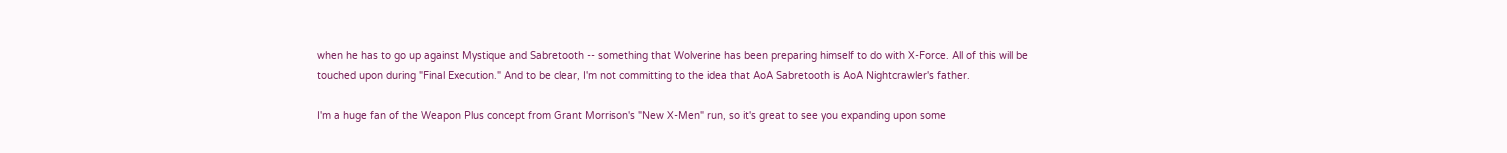when he has to go up against Mystique and Sabretooth -- something that Wolverine has been preparing himself to do with X-Force. All of this will be touched upon during "Final Execution." And to be clear, I'm not committing to the idea that AoA Sabretooth is AoA Nightcrawler's father.

I'm a huge fan of the Weapon Plus concept from Grant Morrison's "New X-Men" run, so it's great to see you expanding upon some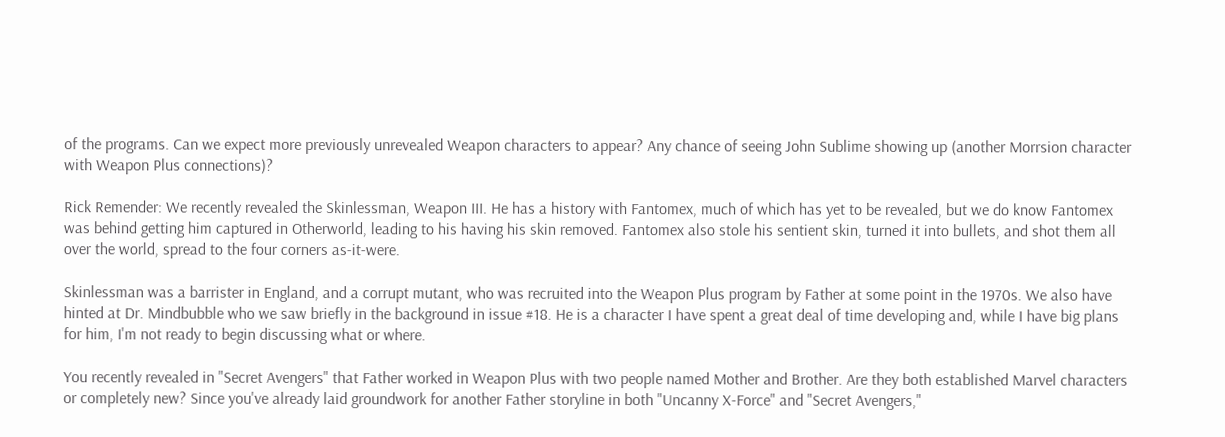of the programs. Can we expect more previously unrevealed Weapon characters to appear? Any chance of seeing John Sublime showing up (another Morrsion character with Weapon Plus connections)?

Rick Remender: We recently revealed the Skinlessman, Weapon III. He has a history with Fantomex, much of which has yet to be revealed, but we do know Fantomex was behind getting him captured in Otherworld, leading to his having his skin removed. Fantomex also stole his sentient skin, turned it into bullets, and shot them all over the world, spread to the four corners as-it-were.

Skinlessman was a barrister in England, and a corrupt mutant, who was recruited into the Weapon Plus program by Father at some point in the 1970s. We also have hinted at Dr. Mindbubble who we saw briefly in the background in issue #18. He is a character I have spent a great deal of time developing and, while I have big plans for him, I'm not ready to begin discussing what or where.

You recently revealed in "Secret Avengers" that Father worked in Weapon Plus with two people named Mother and Brother. Are they both established Marvel characters or completely new? Since you've already laid groundwork for another Father storyline in both "Uncanny X-Force" and "Secret Avengers,"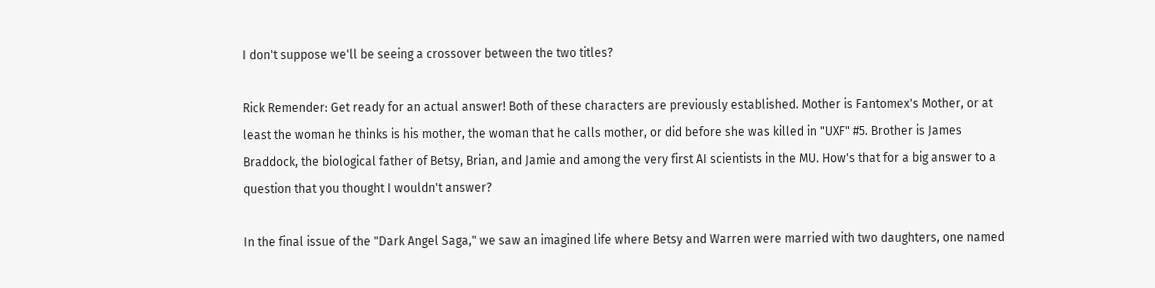I don't suppose we'll be seeing a crossover between the two titles?

Rick Remender: Get ready for an actual answer! Both of these characters are previously established. Mother is Fantomex's Mother, or at least the woman he thinks is his mother, the woman that he calls mother, or did before she was killed in "UXF" #5. Brother is James Braddock, the biological father of Betsy, Brian, and Jamie and among the very first AI scientists in the MU. How's that for a big answer to a question that you thought I wouldn't answer?

In the final issue of the "Dark Angel Saga," we saw an imagined life where Betsy and Warren were married with two daughters, one named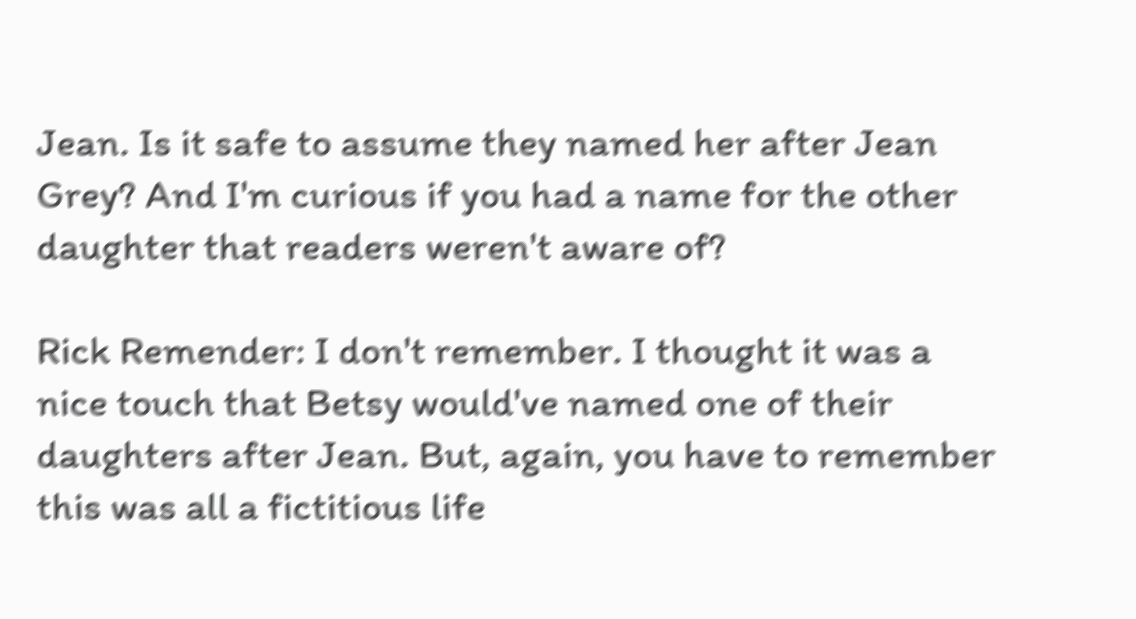Jean. Is it safe to assume they named her after Jean Grey? And I'm curious if you had a name for the other daughter that readers weren't aware of?

Rick Remender: I don't remember. I thought it was a nice touch that Betsy would've named one of their daughters after Jean. But, again, you have to remember this was all a fictitious life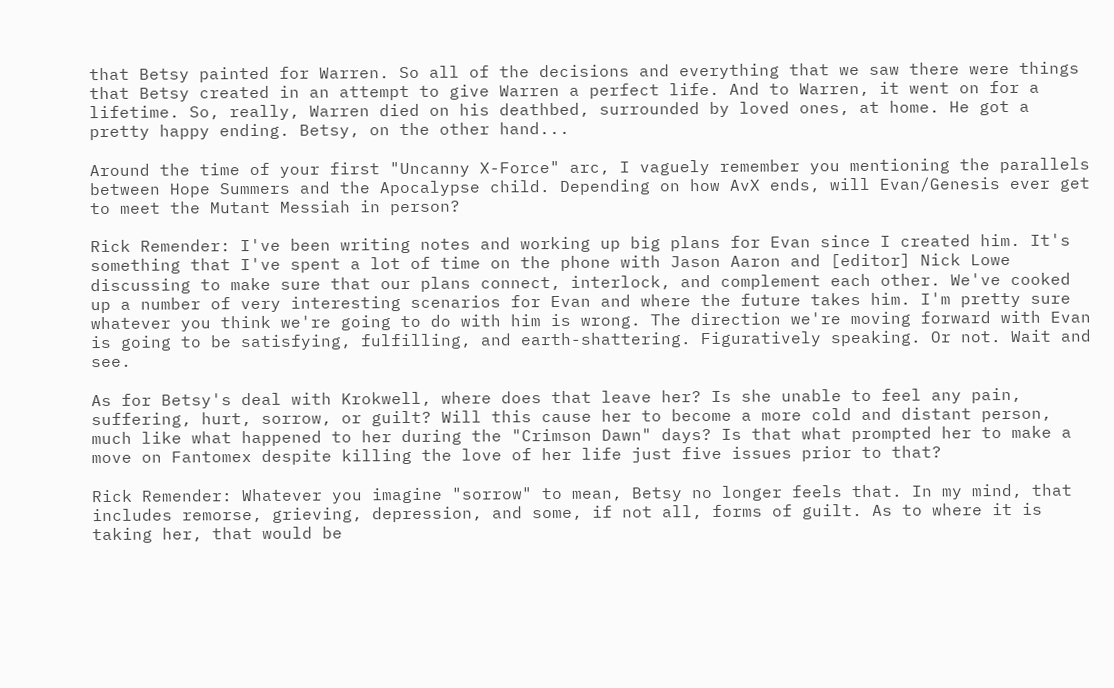that Betsy painted for Warren. So all of the decisions and everything that we saw there were things that Betsy created in an attempt to give Warren a perfect life. And to Warren, it went on for a lifetime. So, really, Warren died on his deathbed, surrounded by loved ones, at home. He got a pretty happy ending. Betsy, on the other hand...

Around the time of your first "Uncanny X-Force" arc, I vaguely remember you mentioning the parallels between Hope Summers and the Apocalypse child. Depending on how AvX ends, will Evan/Genesis ever get to meet the Mutant Messiah in person?

Rick Remender: I've been writing notes and working up big plans for Evan since I created him. It's something that I've spent a lot of time on the phone with Jason Aaron and [editor] Nick Lowe discussing to make sure that our plans connect, interlock, and complement each other. We've cooked up a number of very interesting scenarios for Evan and where the future takes him. I'm pretty sure whatever you think we're going to do with him is wrong. The direction we're moving forward with Evan is going to be satisfying, fulfilling, and earth-shattering. Figuratively speaking. Or not. Wait and see.

As for Betsy's deal with Krokwell, where does that leave her? Is she unable to feel any pain, suffering, hurt, sorrow, or guilt? Will this cause her to become a more cold and distant person, much like what happened to her during the "Crimson Dawn" days? Is that what prompted her to make a move on Fantomex despite killing the love of her life just five issues prior to that?

Rick Remender: Whatever you imagine "sorrow" to mean, Betsy no longer feels that. In my mind, that includes remorse, grieving, depression, and some, if not all, forms of guilt. As to where it is taking her, that would be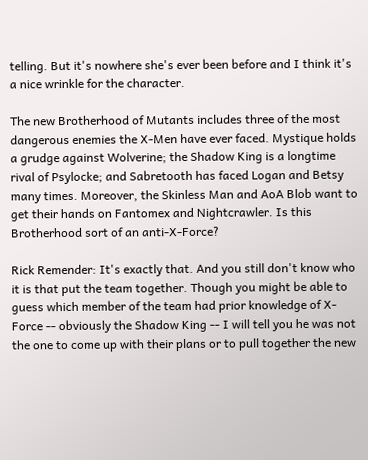telling. But it's nowhere she's ever been before and I think it's a nice wrinkle for the character.

The new Brotherhood of Mutants includes three of the most dangerous enemies the X-Men have ever faced. Mystique holds a grudge against Wolverine; the Shadow King is a longtime rival of Psylocke; and Sabretooth has faced Logan and Betsy many times. Moreover, the Skinless Man and AoA Blob want to get their hands on Fantomex and Nightcrawler. Is this Brotherhood sort of an anti-X-Force?

Rick Remender: It's exactly that. And you still don't know who it is that put the team together. Though you might be able to guess which member of the team had prior knowledge of X-Force -- obviously the Shadow King -- I will tell you he was not the one to come up with their plans or to pull together the new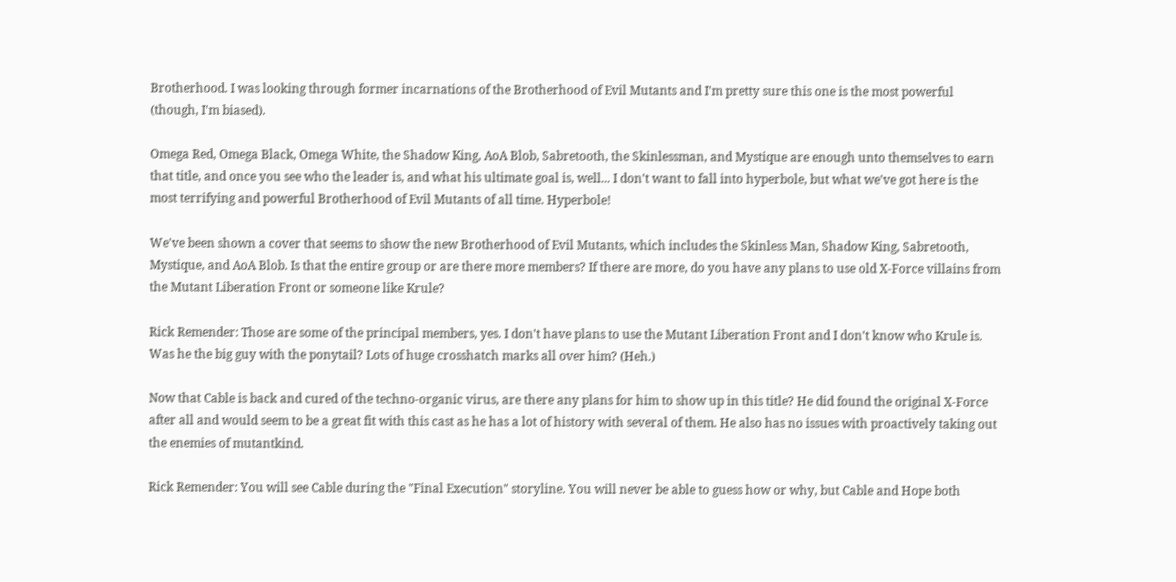Brotherhood. I was looking through former incarnations of the Brotherhood of Evil Mutants and I'm pretty sure this one is the most powerful (though, I'm biased).

Omega Red, Omega Black, Omega White, the Shadow King, AoA Blob, Sabretooth, the Skinlessman, and Mystique are enough unto themselves to earn that title, and once you see who the leader is, and what his ultimate goal is, well... I don't want to fall into hyperbole, but what we've got here is the most terrifying and powerful Brotherhood of Evil Mutants of all time. Hyperbole!

We've been shown a cover that seems to show the new Brotherhood of Evil Mutants, which includes the Skinless Man, Shadow King, Sabretooth, Mystique, and AoA Blob. Is that the entire group or are there more members? If there are more, do you have any plans to use old X-Force villains from the Mutant Liberation Front or someone like Krule?

Rick Remender: Those are some of the principal members, yes. I don't have plans to use the Mutant Liberation Front and I don't know who Krule is. Was he the big guy with the ponytail? Lots of huge crosshatch marks all over him? (Heh.)

Now that Cable is back and cured of the techno-organic virus, are there any plans for him to show up in this title? He did found the original X-Force after all and would seem to be a great fit with this cast as he has a lot of history with several of them. He also has no issues with proactively taking out the enemies of mutantkind.

Rick Remender: You will see Cable during the "Final Execution" storyline. You will never be able to guess how or why, but Cable and Hope both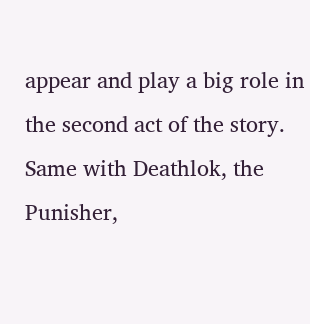appear and play a big role in the second act of the story. Same with Deathlok, the Punisher,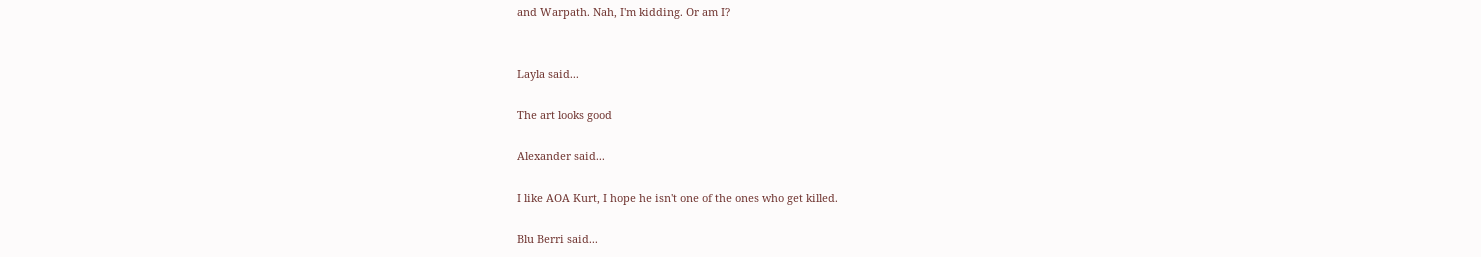and Warpath. Nah, I'm kidding. Or am I?


Layla said...

The art looks good

Alexander said...

I like AOA Kurt, I hope he isn't one of the ones who get killed.

Blu Berri said...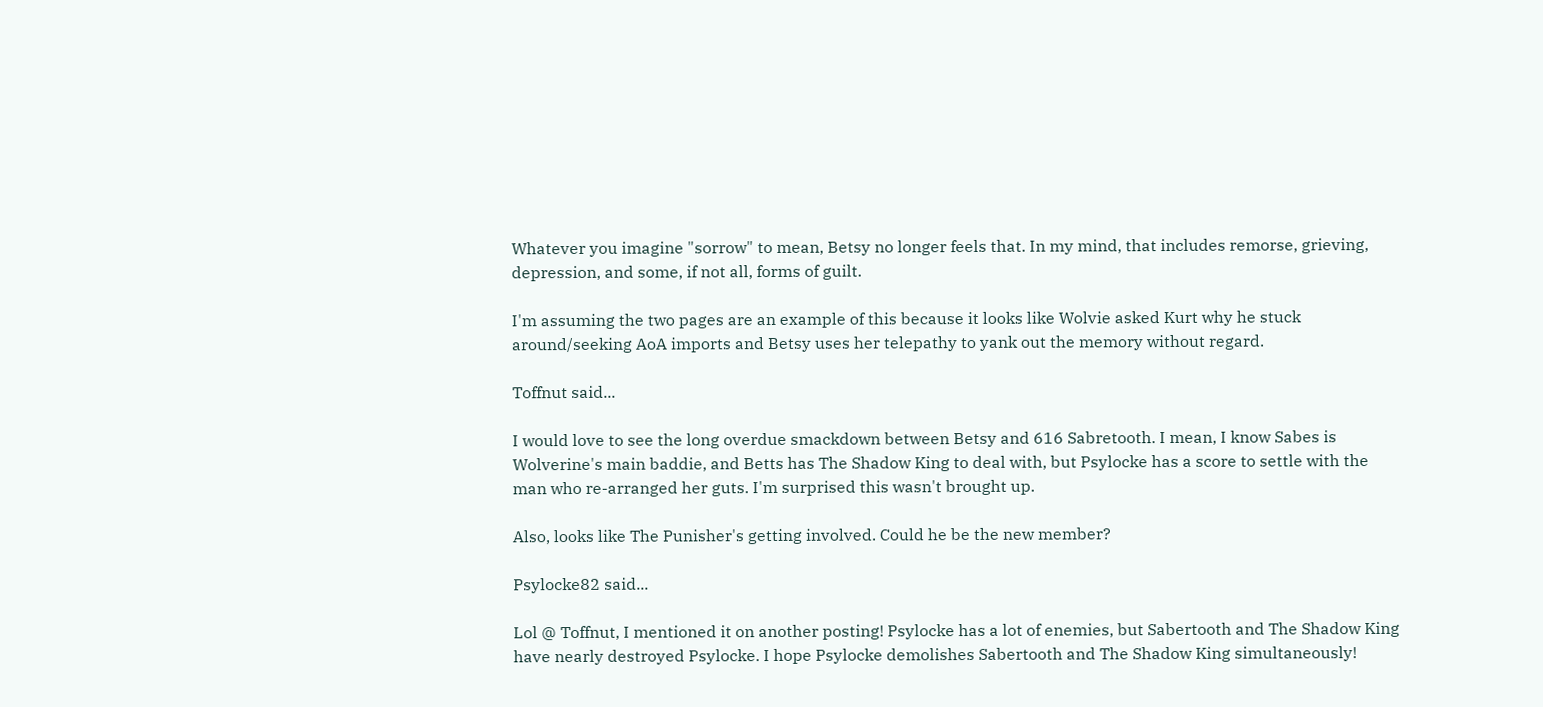Whatever you imagine "sorrow" to mean, Betsy no longer feels that. In my mind, that includes remorse, grieving, depression, and some, if not all, forms of guilt.

I'm assuming the two pages are an example of this because it looks like Wolvie asked Kurt why he stuck around/seeking AoA imports and Betsy uses her telepathy to yank out the memory without regard.

Toffnut said...

I would love to see the long overdue smackdown between Betsy and 616 Sabretooth. I mean, I know Sabes is Wolverine's main baddie, and Betts has The Shadow King to deal with, but Psylocke has a score to settle with the man who re-arranged her guts. I'm surprised this wasn't brought up.

Also, looks like The Punisher's getting involved. Could he be the new member?

Psylocke82 said...

Lol @ Toffnut, I mentioned it on another posting! Psylocke has a lot of enemies, but Sabertooth and The Shadow King have nearly destroyed Psylocke. I hope Psylocke demolishes Sabertooth and The Shadow King simultaneously!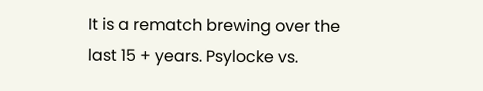It is a rematch brewing over the last 15 + years. Psylocke vs.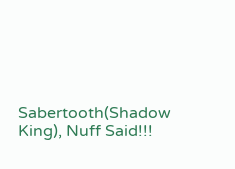Sabertooth(Shadow King), Nuff Said!!!